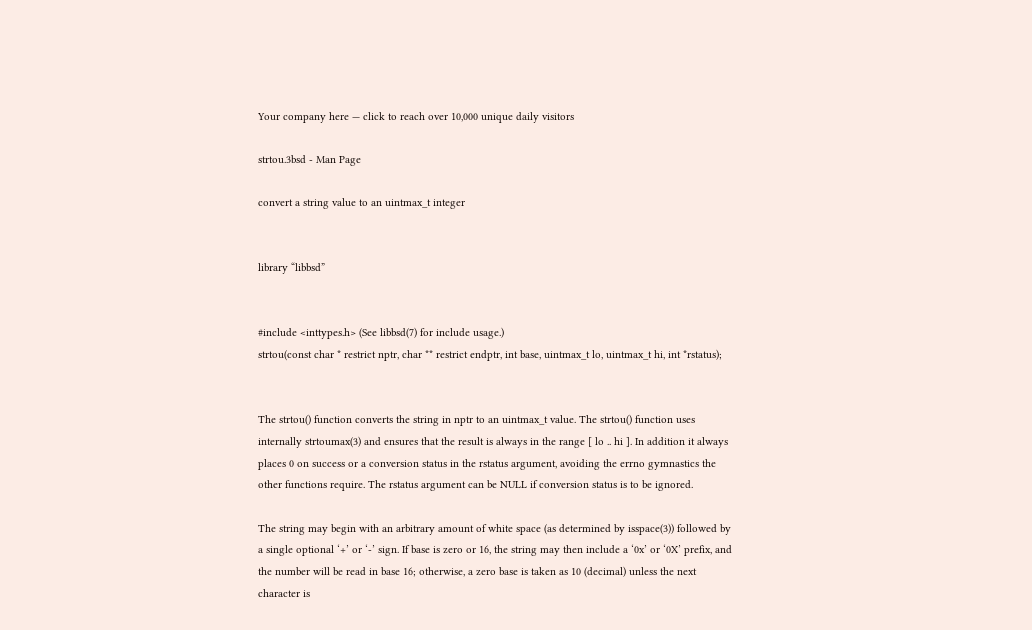Your company here — click to reach over 10,000 unique daily visitors

strtou.3bsd - Man Page

convert a string value to an uintmax_t integer


library “libbsd”


#include <inttypes.h> (See libbsd(7) for include usage.)
strtou(const char * restrict nptr, char ** restrict endptr, int base, uintmax_t lo, uintmax_t hi, int *rstatus);


The strtou() function converts the string in nptr to an uintmax_t value. The strtou() function uses internally strtoumax(3) and ensures that the result is always in the range [ lo .. hi ]. In addition it always places 0 on success or a conversion status in the rstatus argument, avoiding the errno gymnastics the other functions require. The rstatus argument can be NULL if conversion status is to be ignored.

The string may begin with an arbitrary amount of white space (as determined by isspace(3)) followed by a single optional ‘+’ or ‘-’ sign. If base is zero or 16, the string may then include a ‘0x’ or ‘0X’ prefix, and the number will be read in base 16; otherwise, a zero base is taken as 10 (decimal) unless the next character is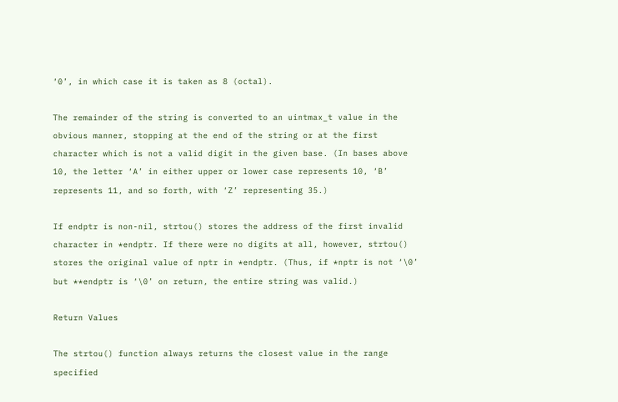‘0’, in which case it is taken as 8 (octal).

The remainder of the string is converted to an uintmax_t value in the obvious manner, stopping at the end of the string or at the first character which is not a valid digit in the given base. (In bases above 10, the letter ‘A’ in either upper or lower case represents 10, ‘B’ represents 11, and so forth, with ‘Z’ representing 35.)

If endptr is non-nil, strtou() stores the address of the first invalid character in *endptr. If there were no digits at all, however, strtou() stores the original value of nptr in *endptr. (Thus, if *nptr is not ‘\0’ but **endptr is ‘\0’ on return, the entire string was valid.)

Return Values

The strtou() function always returns the closest value in the range specified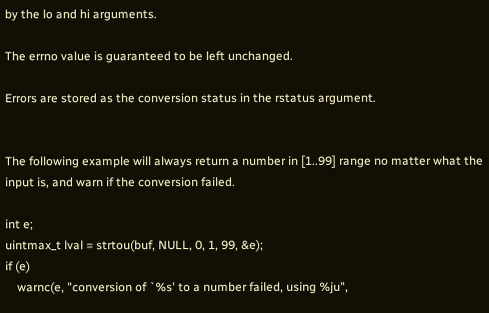by the lo and hi arguments.

The errno value is guaranteed to be left unchanged.

Errors are stored as the conversion status in the rstatus argument.


The following example will always return a number in [1..99] range no matter what the input is, and warn if the conversion failed.

int e;
uintmax_t lval = strtou(buf, NULL, 0, 1, 99, &e);
if (e)
    warnc(e, "conversion of `%s' to a number failed, using %ju",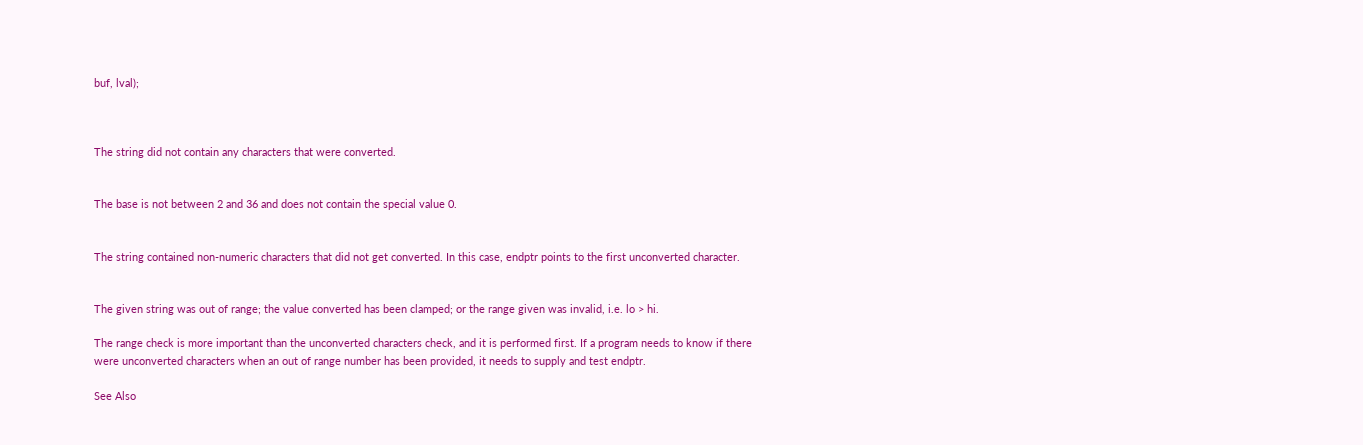buf, lval);



The string did not contain any characters that were converted.


The base is not between 2 and 36 and does not contain the special value 0.


The string contained non-numeric characters that did not get converted. In this case, endptr points to the first unconverted character.


The given string was out of range; the value converted has been clamped; or the range given was invalid, i.e. lo > hi.

The range check is more important than the unconverted characters check, and it is performed first. If a program needs to know if there were unconverted characters when an out of range number has been provided, it needs to supply and test endptr.

See Also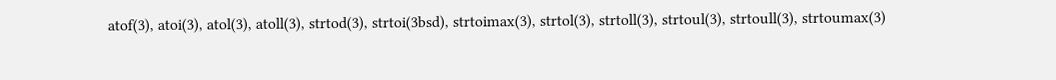atof(3), atoi(3), atol(3), atoll(3), strtod(3), strtoi(3bsd), strtoimax(3), strtol(3), strtoll(3), strtoul(3), strtoull(3), strtoumax(3)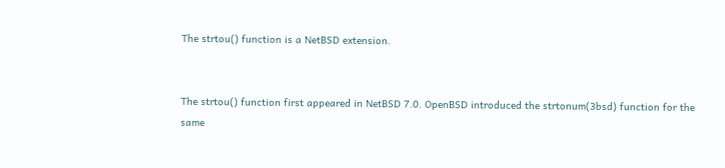The strtou() function is a NetBSD extension.


The strtou() function first appeared in NetBSD 7.0. OpenBSD introduced the strtonum(3bsd) function for the same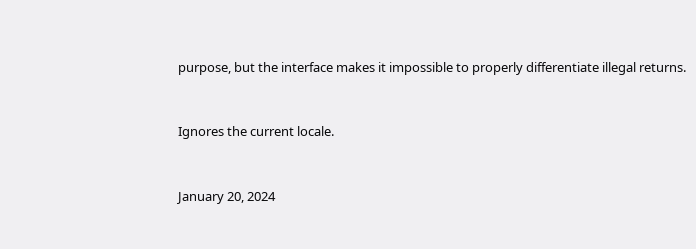purpose, but the interface makes it impossible to properly differentiate illegal returns.


Ignores the current locale.


January 20, 2024